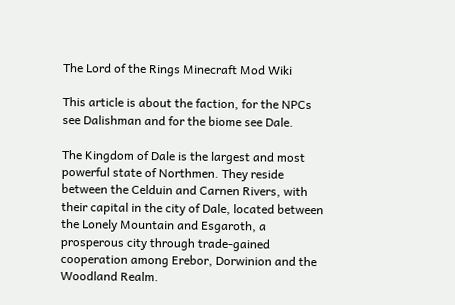The Lord of the Rings Minecraft Mod Wiki

This article is about the faction, for the NPCs see Dalishman and for the biome see Dale.

The Kingdom of Dale is the largest and most powerful state of Northmen. They reside between the Celduin and Carnen Rivers, with their capital in the city of Dale, located between the Lonely Mountain and Esgaroth, a prosperous city through trade-gained cooperation among Erebor, Dorwinion and the Woodland Realm.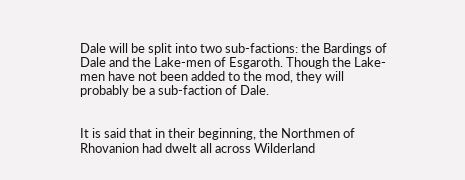Dale will be split into two sub-factions: the Bardings of Dale and the Lake-men of Esgaroth. Though the Lake-men have not been added to the mod, they will probably be a sub-faction of Dale.


It is said that in their beginning, the Northmen of Rhovanion had dwelt all across Wilderland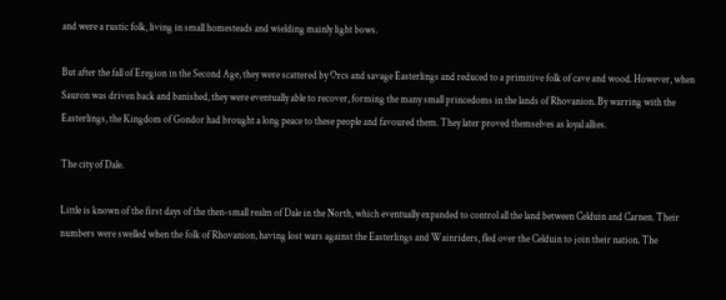and were a rustic folk, living in small homesteads and wielding mainly light bows.

But after the fall of Eregion in the Second Age, they were scattered by Orcs and savage Easterlings and reduced to a primitive folk of cave and wood. However, when Sauron was driven back and banished, they were eventually able to recover, forming the many small princedoms in the lands of Rhovanion. By warring with the Easterlings, the Kingdom of Gondor had brought a long peace to these people and favoured them. They later proved themselves as loyal allies.

The city of Dale.

Little is known of the first days of the then-small realm of Dale in the North, which eventually expanded to control all the land between Celduin and Carnen. Their numbers were swelled when the folk of Rhovanion, having lost wars against the Easterlings and Wainriders, fled over the Celduin to join their nation. The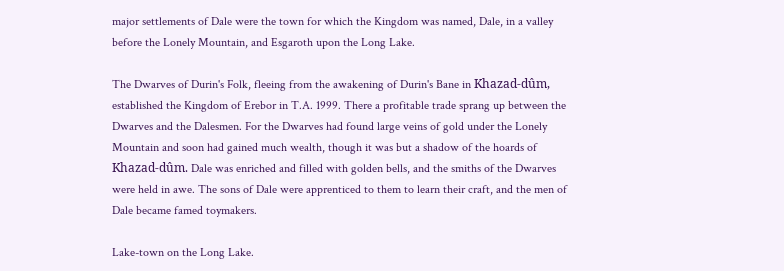major settlements of Dale were the town for which the Kingdom was named, Dale, in a valley before the Lonely Mountain, and Esgaroth upon the Long Lake.

The Dwarves of Durin's Folk, fleeing from the awakening of Durin's Bane in Khazad-dûm, established the Kingdom of Erebor in T.A. 1999. There a profitable trade sprang up between the Dwarves and the Dalesmen. For the Dwarves had found large veins of gold under the Lonely Mountain and soon had gained much wealth, though it was but a shadow of the hoards of Khazad-dûm. Dale was enriched and filled with golden bells, and the smiths of the Dwarves were held in awe. The sons of Dale were apprenticed to them to learn their craft, and the men of Dale became famed toymakers.

Lake-town on the Long Lake.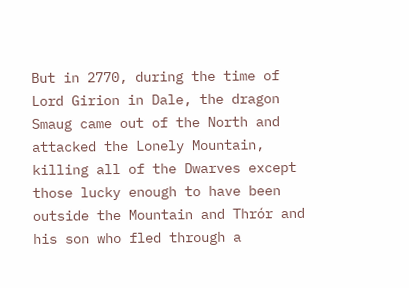But in 2770, during the time of Lord Girion in Dale, the dragon Smaug came out of the North and attacked the Lonely Mountain, killing all of the Dwarves except those lucky enough to have been outside the Mountain and Thrór and his son who fled through a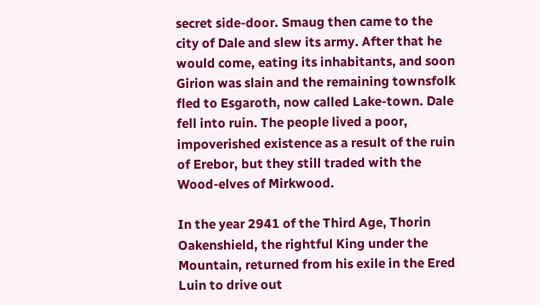secret side-door. Smaug then came to the city of Dale and slew its army. After that he would come, eating its inhabitants, and soon Girion was slain and the remaining townsfolk fled to Esgaroth, now called Lake-town. Dale fell into ruin. The people lived a poor, impoverished existence as a result of the ruin of Erebor, but they still traded with the Wood-elves of Mirkwood.

In the year 2941 of the Third Age, Thorin Oakenshield, the rightful King under the Mountain, returned from his exile in the Ered Luin to drive out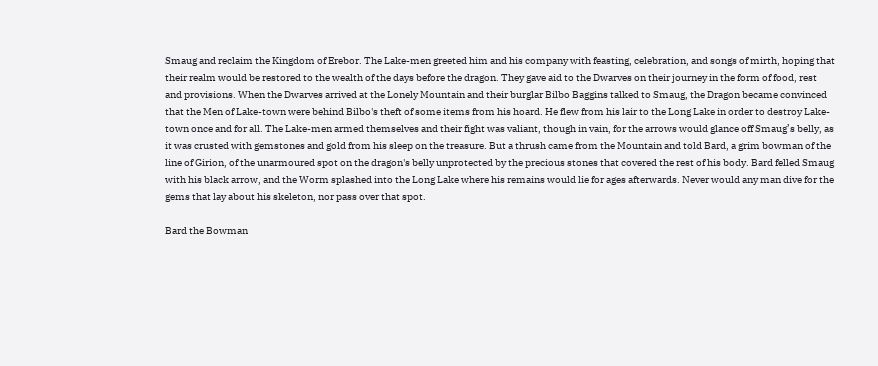Smaug and reclaim the Kingdom of Erebor. The Lake-men greeted him and his company with feasting, celebration, and songs of mirth, hoping that their realm would be restored to the wealth of the days before the dragon. They gave aid to the Dwarves on their journey in the form of food, rest and provisions. When the Dwarves arrived at the Lonely Mountain and their burglar Bilbo Baggins talked to Smaug, the Dragon became convinced that the Men of Lake-town were behind Bilbo's theft of some items from his hoard. He flew from his lair to the Long Lake in order to destroy Lake-town once and for all. The Lake-men armed themselves and their fight was valiant, though in vain, for the arrows would glance off Smaug’s belly, as it was crusted with gemstones and gold from his sleep on the treasure. But a thrush came from the Mountain and told Bard, a grim bowman of the line of Girion, of the unarmoured spot on the dragon's belly unprotected by the precious stones that covered the rest of his body. Bard felled Smaug with his black arrow, and the Worm splashed into the Long Lake where his remains would lie for ages afterwards. Never would any man dive for the gems that lay about his skeleton, nor pass over that spot.

Bard the Bowman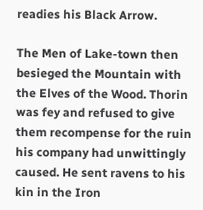readies his Black Arrow.

The Men of Lake-town then besieged the Mountain with the Elves of the Wood. Thorin was fey and refused to give them recompense for the ruin his company had unwittingly caused. He sent ravens to his kin in the Iron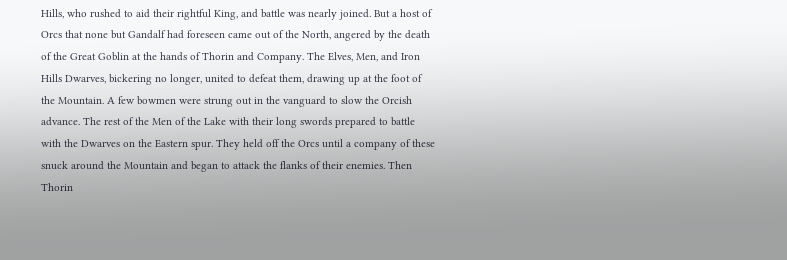Hills, who rushed to aid their rightful King, and battle was nearly joined. But a host of Orcs that none but Gandalf had foreseen came out of the North, angered by the death of the Great Goblin at the hands of Thorin and Company. The Elves, Men, and Iron Hills Dwarves, bickering no longer, united to defeat them, drawing up at the foot of the Mountain. A few bowmen were strung out in the vanguard to slow the Orcish advance. The rest of the Men of the Lake with their long swords prepared to battle with the Dwarves on the Eastern spur. They held off the Orcs until a company of these snuck around the Mountain and began to attack the flanks of their enemies. Then Thorin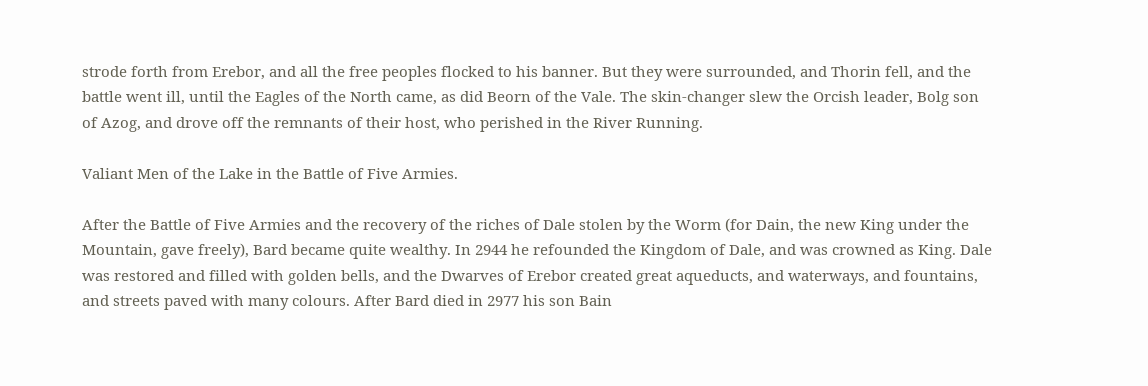strode forth from Erebor, and all the free peoples flocked to his banner. But they were surrounded, and Thorin fell, and the battle went ill, until the Eagles of the North came, as did Beorn of the Vale. The skin-changer slew the Orcish leader, Bolg son of Azog, and drove off the remnants of their host, who perished in the River Running.

Valiant Men of the Lake in the Battle of Five Armies.

After the Battle of Five Armies and the recovery of the riches of Dale stolen by the Worm (for Dain, the new King under the Mountain, gave freely), Bard became quite wealthy. In 2944 he refounded the Kingdom of Dale, and was crowned as King. Dale was restored and filled with golden bells, and the Dwarves of Erebor created great aqueducts, and waterways, and fountains, and streets paved with many colours. After Bard died in 2977 his son Bain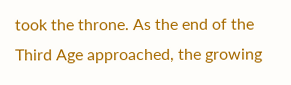took the throne. As the end of the Third Age approached, the growing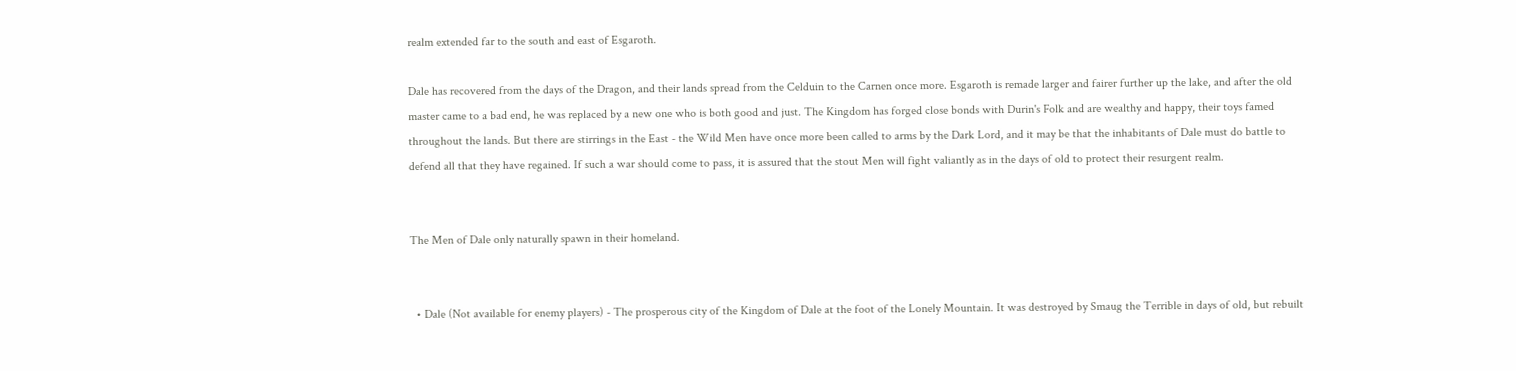realm extended far to the south and east of Esgaroth.

Dale has recovered from the days of the Dragon, and their lands spread from the Celduin to the Carnen once more. Esgaroth is remade larger and fairer further up the lake, and after the old master came to a bad end, he was replaced by a new one who is both good and just. The Kingdom has forged close bonds with Durin's Folk and are wealthy and happy, their toys famed throughout the lands. But there are stirrings in the East - the Wild Men have once more been called to arms by the Dark Lord, and it may be that the inhabitants of Dale must do battle to defend all that they have regained. If such a war should come to pass, it is assured that the stout Men will fight valiantly as in the days of old to protect their resurgent realm.


The Men of Dale only naturally spawn in their homeland.


  • Dale (Not available for enemy players) - The prosperous city of the Kingdom of Dale at the foot of the Lonely Mountain. It was destroyed by Smaug the Terrible in days of old, but rebuilt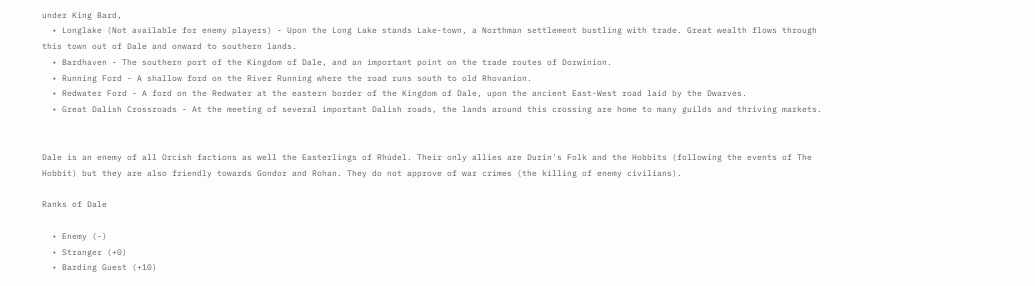under King Bard,
  • Longlake (Not available for enemy players) - Upon the Long Lake stands Lake-town, a Northman settlement bustling with trade. Great wealth flows through this town out of Dale and onward to southern lands.
  • Bardhaven - The southern port of the Kingdom of Dale, and an important point on the trade routes of Dorwinion.
  • Running Ford - A shallow ford on the River Running where the road runs south to old Rhovanion.
  • Redwater Ford - A ford on the Redwater at the eastern border of the Kingdom of Dale, upon the ancient East-West road laid by the Dwarves.
  • Great Dalish Crossroads - At the meeting of several important Dalish roads, the lands around this crossing are home to many guilds and thriving markets.


Dale is an enemy of all Orcish factions as well the Easterlings of Rhúdel. Their only allies are Durin's Folk and the Hobbits (following the events of The Hobbit) but they are also friendly towards Gondor and Rohan. They do not approve of war crimes (the killing of enemy civilians).

Ranks of Dale

  • Enemy (-)
  • Stranger (+0)
  • Barding Guest (+10)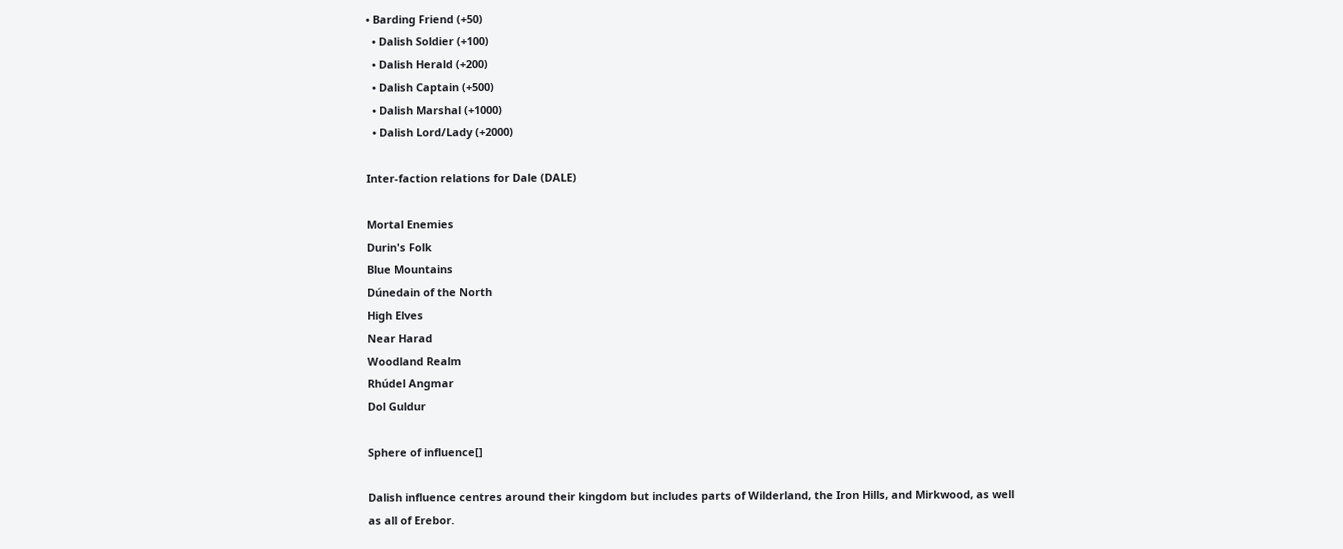• Barding Friend (+50)
  • Dalish Soldier (+100)
  • Dalish Herald (+200)
  • Dalish Captain (+500)
  • Dalish Marshal (+1000)
  • Dalish Lord/Lady (+2000)

Inter-faction relations for Dale (DALE)

Mortal Enemies
Durin's Folk
Blue Mountains
Dúnedain of the North
High Elves
Near Harad
Woodland Realm
Rhúdel Angmar
Dol Guldur

Sphere of influence[]

Dalish influence centres around their kingdom but includes parts of Wilderland, the Iron Hills, and Mirkwood, as well as all of Erebor.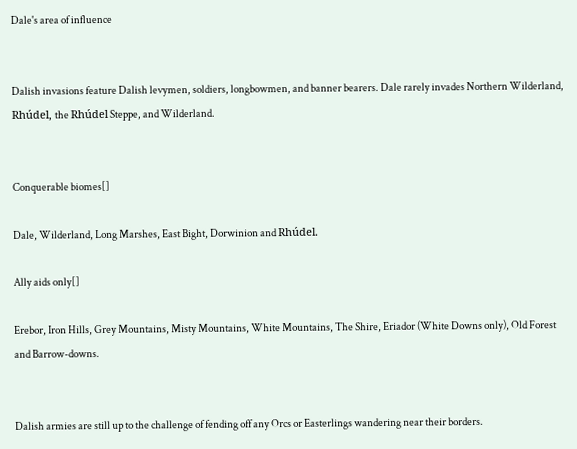Dale's area of influence


Dalish invasions feature Dalish levymen, soldiers, longbowmen, and banner bearers. Dale rarely invades Northern Wilderland, Rhúdel, the Rhúdel Steppe, and Wilderland.


Conquerable biomes[]

Dale, Wilderland, Long Marshes, East Bight, Dorwinion and Rhúdel.

Ally aids only[]

Erebor, Iron Hills, Grey Mountains, Misty Mountains, White Mountains, The Shire, Eriador (White Downs only), Old Forest and Barrow-downs.


Dalish armies are still up to the challenge of fending off any Orcs or Easterlings wandering near their borders.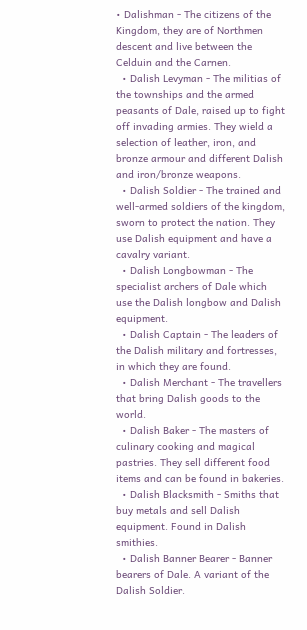• Dalishman - The citizens of the Kingdom, they are of Northmen descent and live between the Celduin and the Carnen.
  • Dalish Levyman - The militias of the townships and the armed peasants of Dale, raised up to fight off invading armies. They wield a selection of leather, iron, and bronze armour and different Dalish and iron/bronze weapons.
  • Dalish Soldier - The trained and well-armed soldiers of the kingdom, sworn to protect the nation. They use Dalish equipment and have a cavalry variant.
  • Dalish Longbowman - The specialist archers of Dale which use the Dalish longbow and Dalish equipment.
  • Dalish Captain - The leaders of the Dalish military and fortresses, in which they are found.
  • Dalish Merchant - The travellers that bring Dalish goods to the world.
  • Dalish Baker - The masters of culinary cooking and magical pastries. They sell different food items and can be found in bakeries.
  • Dalish Blacksmith - Smiths that buy metals and sell Dalish equipment. Found in Dalish smithies.
  • Dalish Banner Bearer - Banner bearers of Dale. A variant of the Dalish Soldier.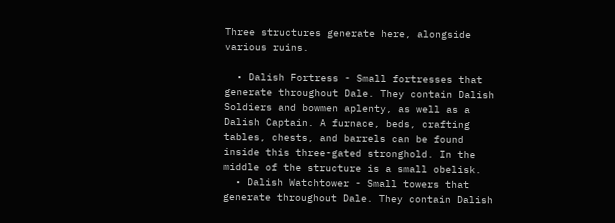Three structures generate here, alongside various ruins.

  • Dalish Fortress - Small fortresses that generate throughout Dale. They contain Dalish Soldiers and bowmen aplenty, as well as a Dalish Captain. A furnace, beds, crafting tables, chests, and barrels can be found inside this three-gated stronghold. In the middle of the structure is a small obelisk.
  • Dalish Watchtower - Small towers that generate throughout Dale. They contain Dalish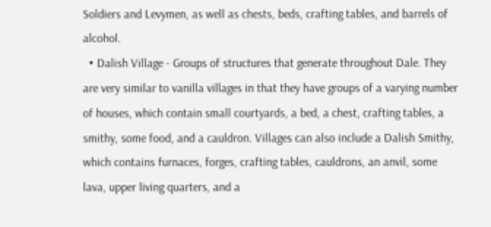Soldiers and Levymen, as well as chests, beds, crafting tables, and barrels of alcohol.
  • Dalish Village - Groups of structures that generate throughout Dale. They are very similar to vanilla villages in that they have groups of a varying number of houses, which contain small courtyards, a bed, a chest, crafting tables, a smithy, some food, and a cauldron. Villages can also include a Dalish Smithy, which contains furnaces, forges, crafting tables, cauldrons, an anvil, some lava, upper living quarters, and a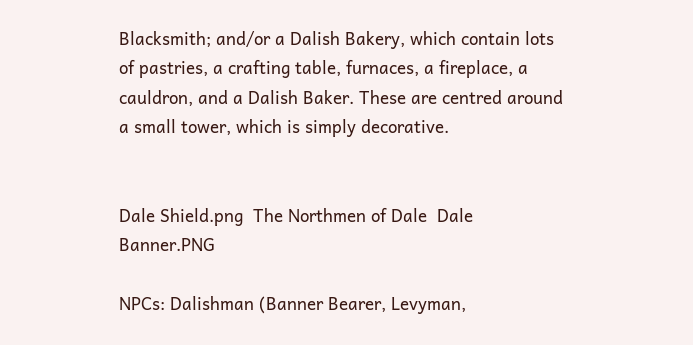Blacksmith; and/or a Dalish Bakery, which contain lots of pastries, a crafting table, furnaces, a fireplace, a cauldron, and a Dalish Baker. These are centred around a small tower, which is simply decorative.


Dale Shield.png  The Northmen of Dale  Dale Banner.PNG

NPCs: Dalishman (Banner Bearer, Levyman,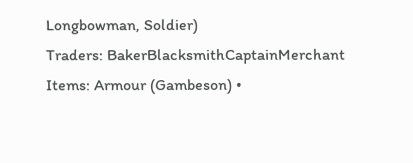Longbowman, Soldier)
Traders: BakerBlacksmithCaptainMerchant
Items: Armour (Gambeson) •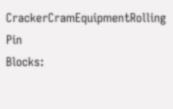CrackerCramEquipmentRolling Pin
Blocks: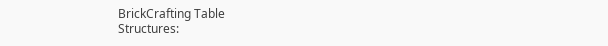BrickCrafting Table
Structures: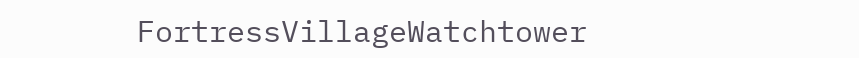FortressVillageWatchtower